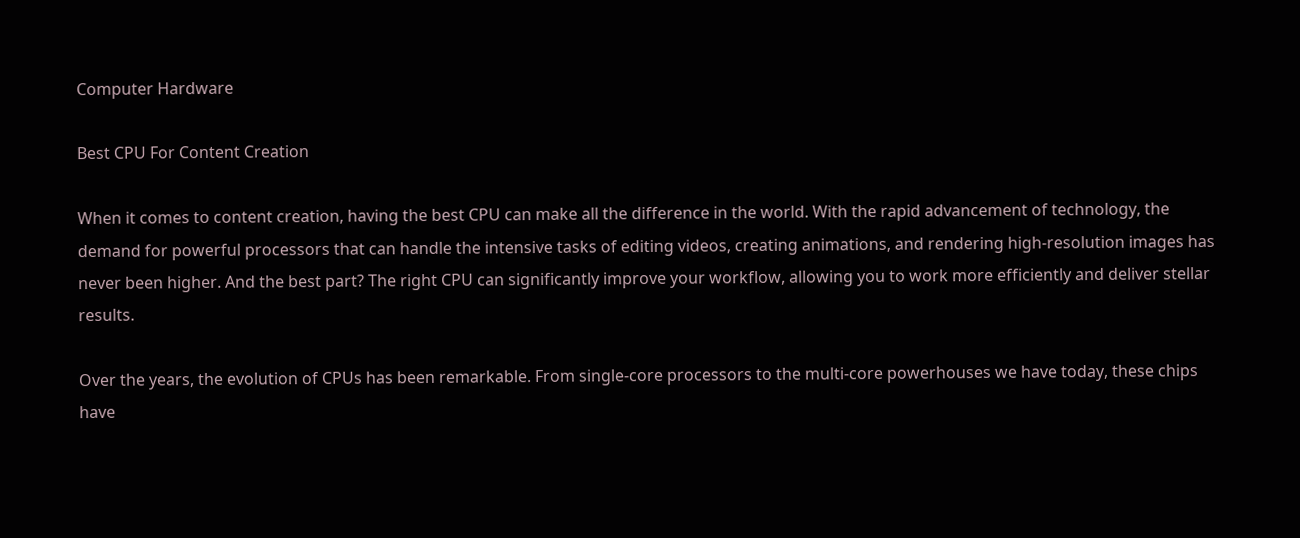Computer Hardware

Best CPU For Content Creation

When it comes to content creation, having the best CPU can make all the difference in the world. With the rapid advancement of technology, the demand for powerful processors that can handle the intensive tasks of editing videos, creating animations, and rendering high-resolution images has never been higher. And the best part? The right CPU can significantly improve your workflow, allowing you to work more efficiently and deliver stellar results.

Over the years, the evolution of CPUs has been remarkable. From single-core processors to the multi-core powerhouses we have today, these chips have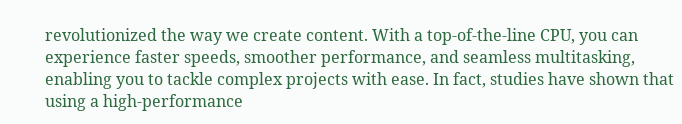revolutionized the way we create content. With a top-of-the-line CPU, you can experience faster speeds, smoother performance, and seamless multitasking, enabling you to tackle complex projects with ease. In fact, studies have shown that using a high-performance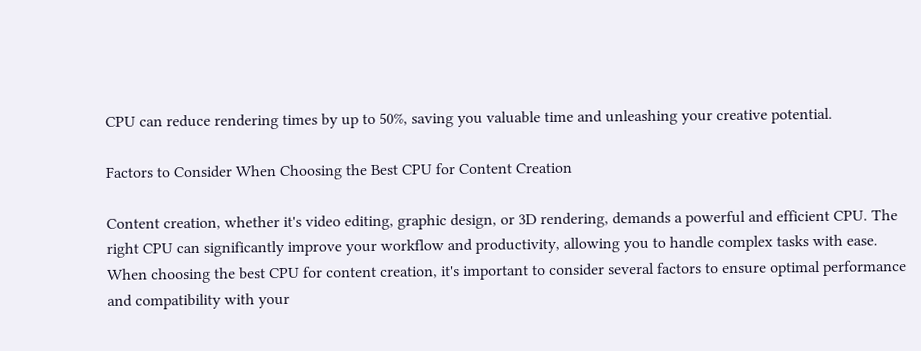CPU can reduce rendering times by up to 50%, saving you valuable time and unleashing your creative potential.

Factors to Consider When Choosing the Best CPU for Content Creation

Content creation, whether it's video editing, graphic design, or 3D rendering, demands a powerful and efficient CPU. The right CPU can significantly improve your workflow and productivity, allowing you to handle complex tasks with ease. When choosing the best CPU for content creation, it's important to consider several factors to ensure optimal performance and compatibility with your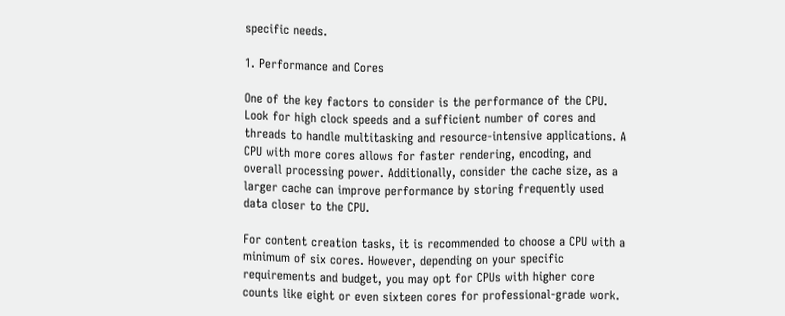specific needs.

1. Performance and Cores

One of the key factors to consider is the performance of the CPU. Look for high clock speeds and a sufficient number of cores and threads to handle multitasking and resource-intensive applications. A CPU with more cores allows for faster rendering, encoding, and overall processing power. Additionally, consider the cache size, as a larger cache can improve performance by storing frequently used data closer to the CPU.

For content creation tasks, it is recommended to choose a CPU with a minimum of six cores. However, depending on your specific requirements and budget, you may opt for CPUs with higher core counts like eight or even sixteen cores for professional-grade work.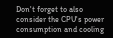Don't forget to also consider the CPU's power consumption and cooling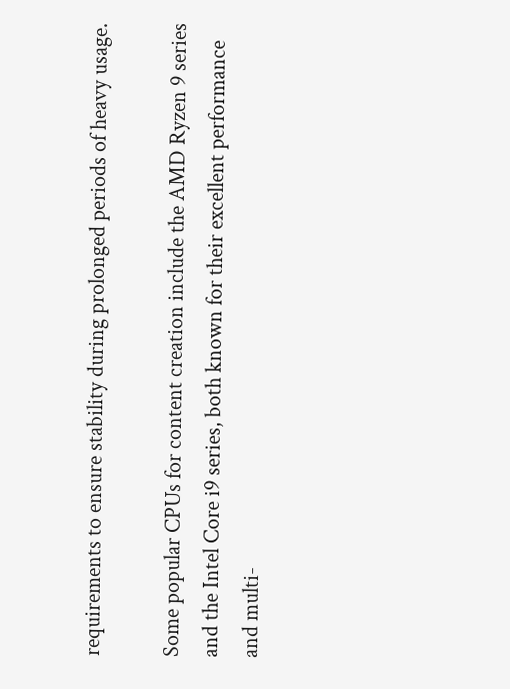requirements to ensure stability during prolonged periods of heavy usage.

Some popular CPUs for content creation include the AMD Ryzen 9 series and the Intel Core i9 series, both known for their excellent performance and multi-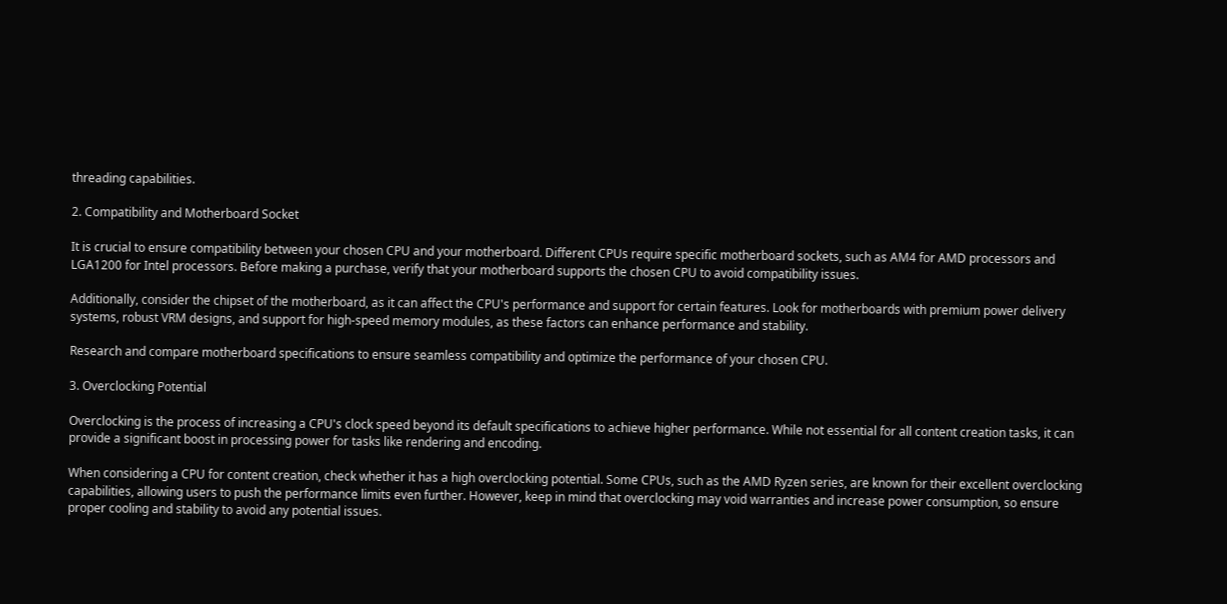threading capabilities.

2. Compatibility and Motherboard Socket

It is crucial to ensure compatibility between your chosen CPU and your motherboard. Different CPUs require specific motherboard sockets, such as AM4 for AMD processors and LGA1200 for Intel processors. Before making a purchase, verify that your motherboard supports the chosen CPU to avoid compatibility issues.

Additionally, consider the chipset of the motherboard, as it can affect the CPU's performance and support for certain features. Look for motherboards with premium power delivery systems, robust VRM designs, and support for high-speed memory modules, as these factors can enhance performance and stability.

Research and compare motherboard specifications to ensure seamless compatibility and optimize the performance of your chosen CPU.

3. Overclocking Potential

Overclocking is the process of increasing a CPU's clock speed beyond its default specifications to achieve higher performance. While not essential for all content creation tasks, it can provide a significant boost in processing power for tasks like rendering and encoding.

When considering a CPU for content creation, check whether it has a high overclocking potential. Some CPUs, such as the AMD Ryzen series, are known for their excellent overclocking capabilities, allowing users to push the performance limits even further. However, keep in mind that overclocking may void warranties and increase power consumption, so ensure proper cooling and stability to avoid any potential issues.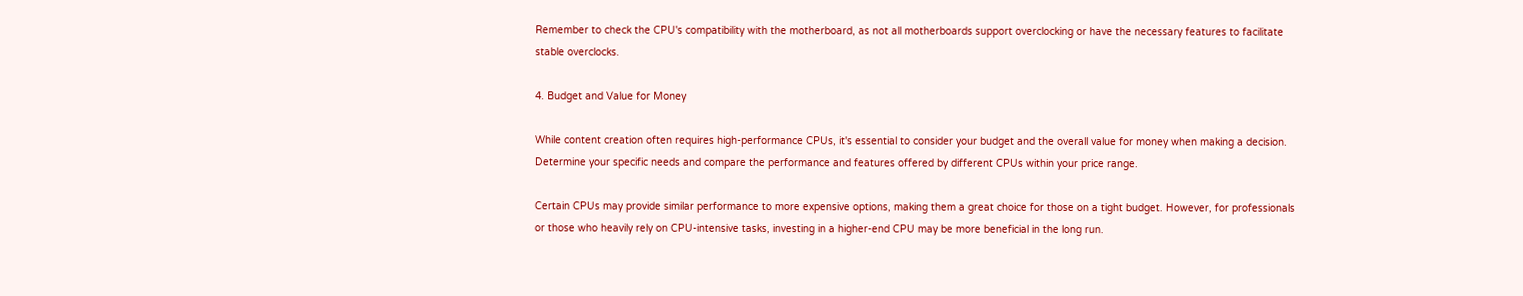Remember to check the CPU's compatibility with the motherboard, as not all motherboards support overclocking or have the necessary features to facilitate stable overclocks.

4. Budget and Value for Money

While content creation often requires high-performance CPUs, it's essential to consider your budget and the overall value for money when making a decision. Determine your specific needs and compare the performance and features offered by different CPUs within your price range.

Certain CPUs may provide similar performance to more expensive options, making them a great choice for those on a tight budget. However, for professionals or those who heavily rely on CPU-intensive tasks, investing in a higher-end CPU may be more beneficial in the long run.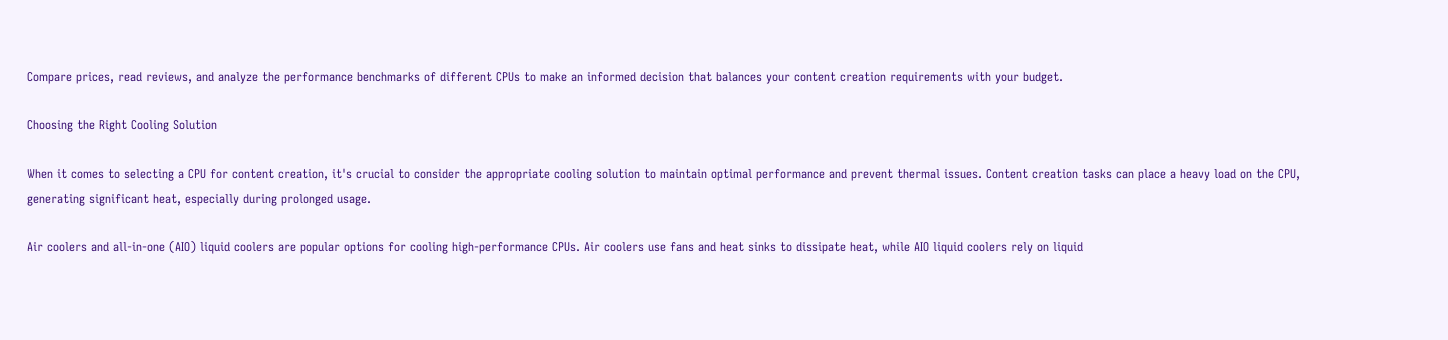Compare prices, read reviews, and analyze the performance benchmarks of different CPUs to make an informed decision that balances your content creation requirements with your budget.

Choosing the Right Cooling Solution

When it comes to selecting a CPU for content creation, it's crucial to consider the appropriate cooling solution to maintain optimal performance and prevent thermal issues. Content creation tasks can place a heavy load on the CPU, generating significant heat, especially during prolonged usage.

Air coolers and all-in-one (AIO) liquid coolers are popular options for cooling high-performance CPUs. Air coolers use fans and heat sinks to dissipate heat, while AIO liquid coolers rely on liquid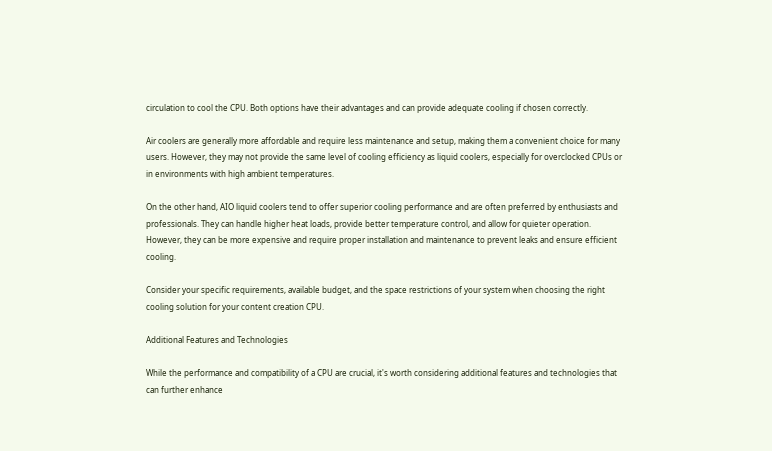circulation to cool the CPU. Both options have their advantages and can provide adequate cooling if chosen correctly.

Air coolers are generally more affordable and require less maintenance and setup, making them a convenient choice for many users. However, they may not provide the same level of cooling efficiency as liquid coolers, especially for overclocked CPUs or in environments with high ambient temperatures.

On the other hand, AIO liquid coolers tend to offer superior cooling performance and are often preferred by enthusiasts and professionals. They can handle higher heat loads, provide better temperature control, and allow for quieter operation. However, they can be more expensive and require proper installation and maintenance to prevent leaks and ensure efficient cooling.

Consider your specific requirements, available budget, and the space restrictions of your system when choosing the right cooling solution for your content creation CPU.

Additional Features and Technologies

While the performance and compatibility of a CPU are crucial, it's worth considering additional features and technologies that can further enhance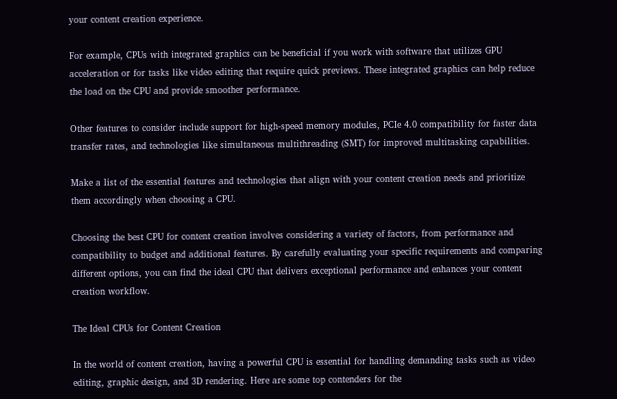your content creation experience.

For example, CPUs with integrated graphics can be beneficial if you work with software that utilizes GPU acceleration or for tasks like video editing that require quick previews. These integrated graphics can help reduce the load on the CPU and provide smoother performance.

Other features to consider include support for high-speed memory modules, PCIe 4.0 compatibility for faster data transfer rates, and technologies like simultaneous multithreading (SMT) for improved multitasking capabilities.

Make a list of the essential features and technologies that align with your content creation needs and prioritize them accordingly when choosing a CPU.

Choosing the best CPU for content creation involves considering a variety of factors, from performance and compatibility to budget and additional features. By carefully evaluating your specific requirements and comparing different options, you can find the ideal CPU that delivers exceptional performance and enhances your content creation workflow.

The Ideal CPUs for Content Creation

In the world of content creation, having a powerful CPU is essential for handling demanding tasks such as video editing, graphic design, and 3D rendering. Here are some top contenders for the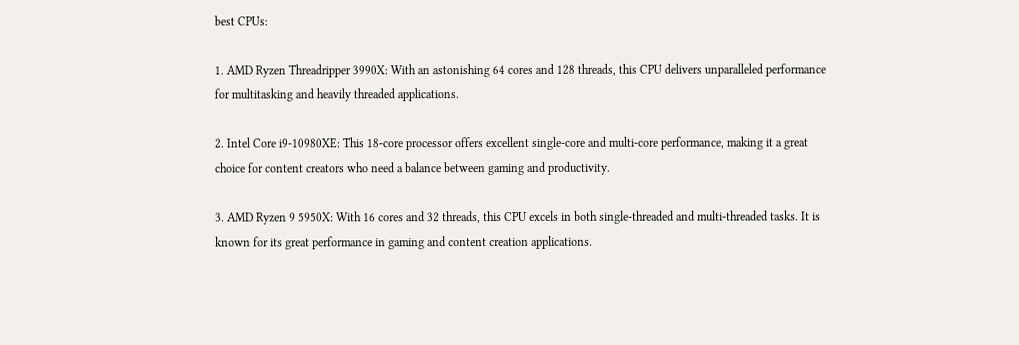best CPUs:

1. AMD Ryzen Threadripper 3990X: With an astonishing 64 cores and 128 threads, this CPU delivers unparalleled performance for multitasking and heavily threaded applications.

2. Intel Core i9-10980XE: This 18-core processor offers excellent single-core and multi-core performance, making it a great choice for content creators who need a balance between gaming and productivity.

3. AMD Ryzen 9 5950X: With 16 cores and 32 threads, this CPU excels in both single-threaded and multi-threaded tasks. It is known for its great performance in gaming and content creation applications.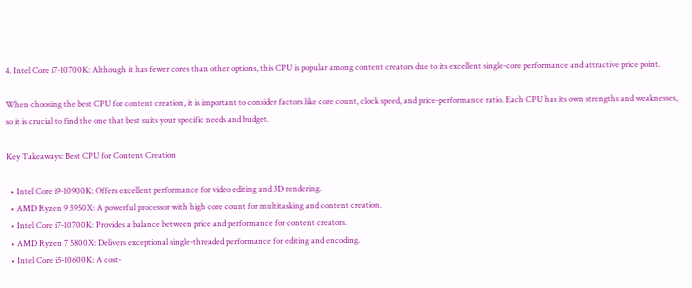4. Intel Core i7-10700K: Although it has fewer cores than other options, this CPU is popular among content creators due to its excellent single-core performance and attractive price point.

When choosing the best CPU for content creation, it is important to consider factors like core count, clock speed, and price-performance ratio. Each CPU has its own strengths and weaknesses, so it is crucial to find the one that best suits your specific needs and budget.

Key Takeaways: Best CPU for Content Creation

  • Intel Core i9-10900K: Offers excellent performance for video editing and 3D rendering.
  • AMD Ryzen 9 3950X: A powerful processor with high core count for multitasking and content creation.
  • Intel Core i7-10700K: Provides a balance between price and performance for content creators.
  • AMD Ryzen 7 5800X: Delivers exceptional single-threaded performance for editing and encoding.
  • Intel Core i5-10600K: A cost-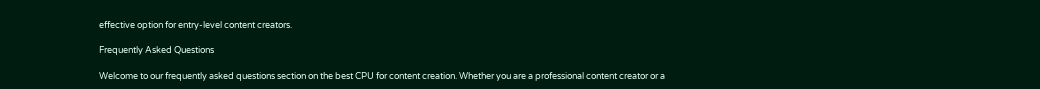effective option for entry-level content creators.

Frequently Asked Questions

Welcome to our frequently asked questions section on the best CPU for content creation. Whether you are a professional content creator or a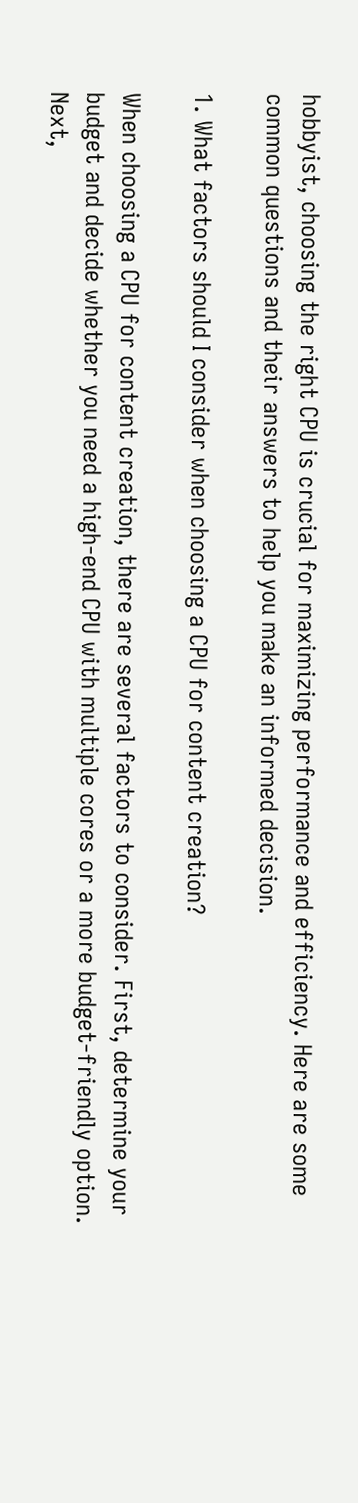hobbyist, choosing the right CPU is crucial for maximizing performance and efficiency. Here are some common questions and their answers to help you make an informed decision.

1. What factors should I consider when choosing a CPU for content creation?

When choosing a CPU for content creation, there are several factors to consider. First, determine your budget and decide whether you need a high-end CPU with multiple cores or a more budget-friendly option. Next,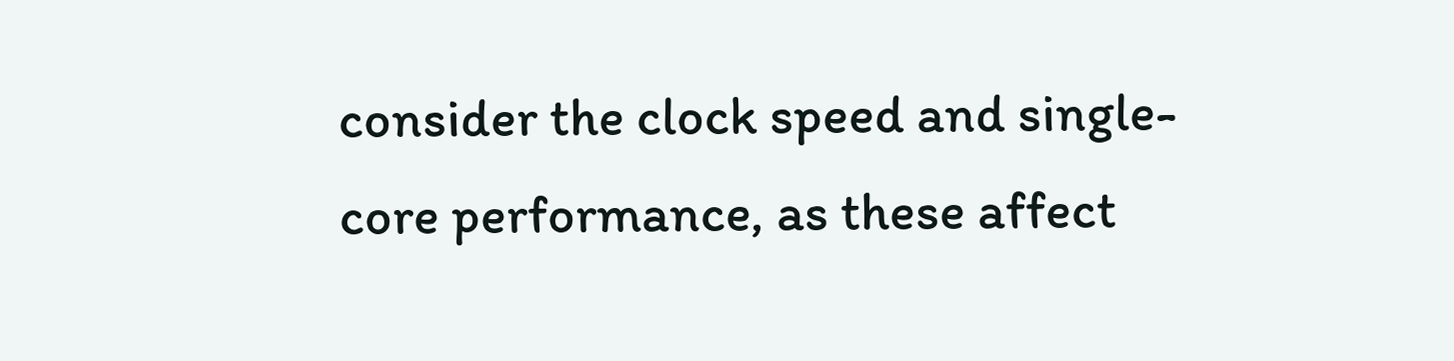consider the clock speed and single-core performance, as these affect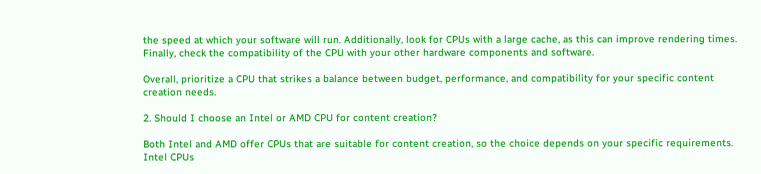the speed at which your software will run. Additionally, look for CPUs with a large cache, as this can improve rendering times. Finally, check the compatibility of the CPU with your other hardware components and software.

Overall, prioritize a CPU that strikes a balance between budget, performance, and compatibility for your specific content creation needs.

2. Should I choose an Intel or AMD CPU for content creation?

Both Intel and AMD offer CPUs that are suitable for content creation, so the choice depends on your specific requirements. Intel CPUs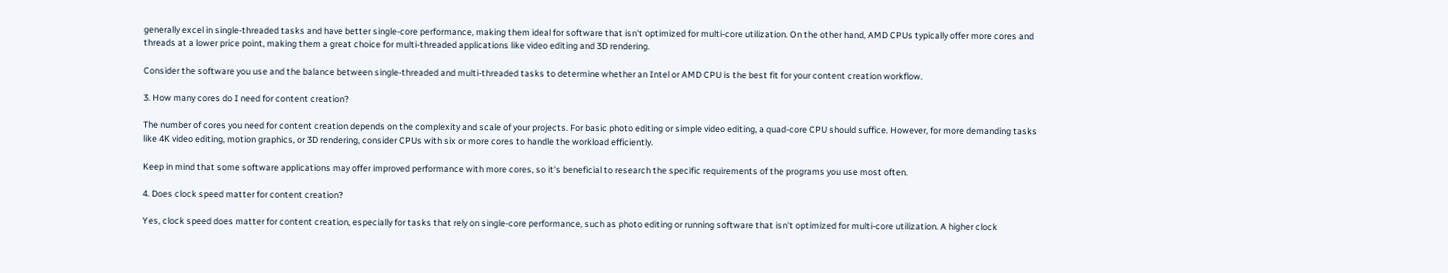generally excel in single-threaded tasks and have better single-core performance, making them ideal for software that isn't optimized for multi-core utilization. On the other hand, AMD CPUs typically offer more cores and threads at a lower price point, making them a great choice for multi-threaded applications like video editing and 3D rendering.

Consider the software you use and the balance between single-threaded and multi-threaded tasks to determine whether an Intel or AMD CPU is the best fit for your content creation workflow.

3. How many cores do I need for content creation?

The number of cores you need for content creation depends on the complexity and scale of your projects. For basic photo editing or simple video editing, a quad-core CPU should suffice. However, for more demanding tasks like 4K video editing, motion graphics, or 3D rendering, consider CPUs with six or more cores to handle the workload efficiently.

Keep in mind that some software applications may offer improved performance with more cores, so it's beneficial to research the specific requirements of the programs you use most often.

4. Does clock speed matter for content creation?

Yes, clock speed does matter for content creation, especially for tasks that rely on single-core performance, such as photo editing or running software that isn't optimized for multi-core utilization. A higher clock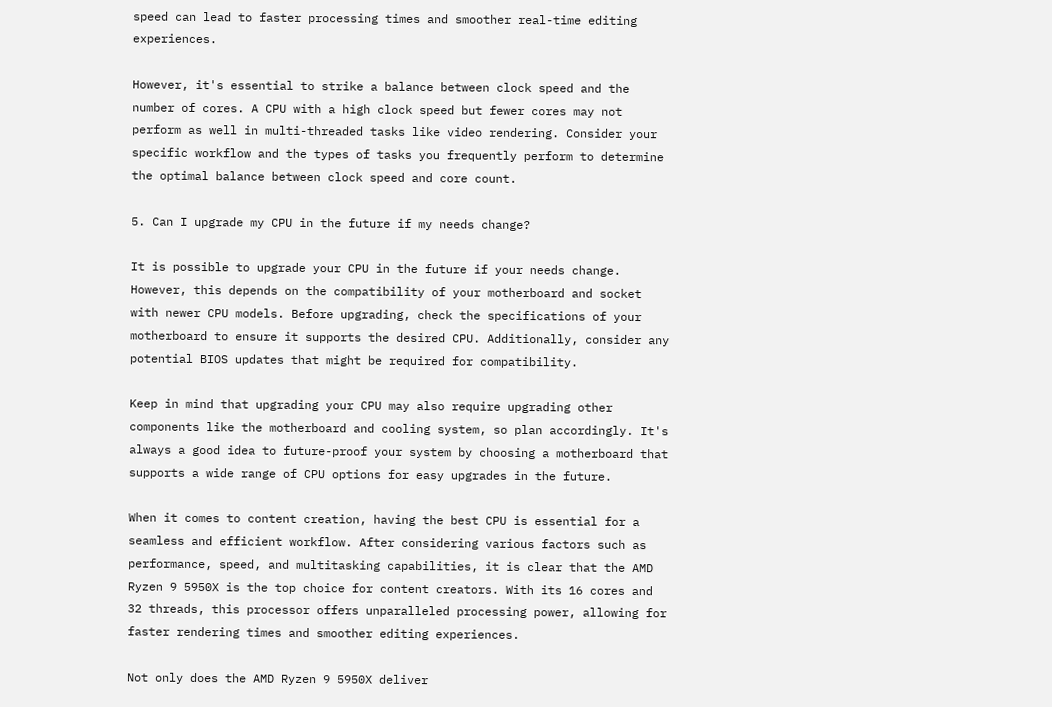speed can lead to faster processing times and smoother real-time editing experiences.

However, it's essential to strike a balance between clock speed and the number of cores. A CPU with a high clock speed but fewer cores may not perform as well in multi-threaded tasks like video rendering. Consider your specific workflow and the types of tasks you frequently perform to determine the optimal balance between clock speed and core count.

5. Can I upgrade my CPU in the future if my needs change?

It is possible to upgrade your CPU in the future if your needs change. However, this depends on the compatibility of your motherboard and socket with newer CPU models. Before upgrading, check the specifications of your motherboard to ensure it supports the desired CPU. Additionally, consider any potential BIOS updates that might be required for compatibility.

Keep in mind that upgrading your CPU may also require upgrading other components like the motherboard and cooling system, so plan accordingly. It's always a good idea to future-proof your system by choosing a motherboard that supports a wide range of CPU options for easy upgrades in the future.

When it comes to content creation, having the best CPU is essential for a seamless and efficient workflow. After considering various factors such as performance, speed, and multitasking capabilities, it is clear that the AMD Ryzen 9 5950X is the top choice for content creators. With its 16 cores and 32 threads, this processor offers unparalleled processing power, allowing for faster rendering times and smoother editing experiences.

Not only does the AMD Ryzen 9 5950X deliver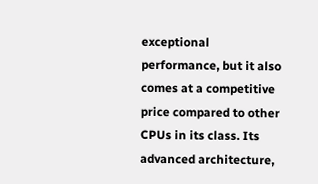exceptional performance, but it also comes at a competitive price compared to other CPUs in its class. Its advanced architecture,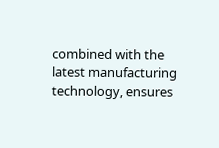combined with the latest manufacturing technology, ensures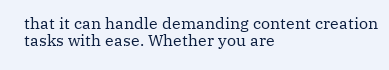that it can handle demanding content creation tasks with ease. Whether you are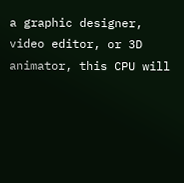a graphic designer, video editor, or 3D animator, this CPU will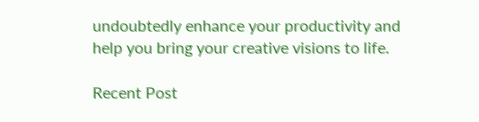undoubtedly enhance your productivity and help you bring your creative visions to life.

Recent Post